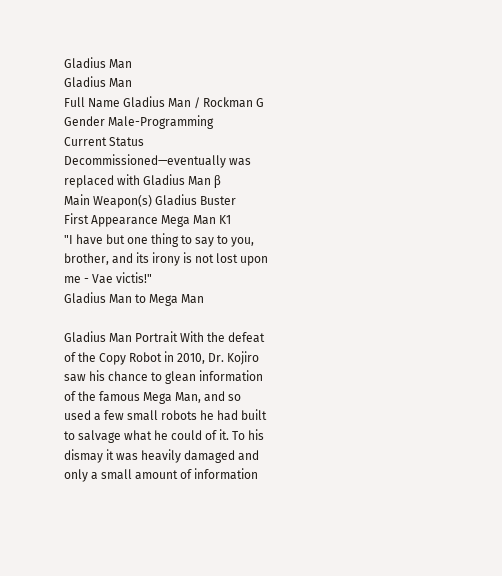Gladius Man
Gladius Man
Full Name Gladius Man / Rockman G
Gender Male-Programming
Current Status Decommissioned—eventually was replaced with Gladius Man β
Main Weapon(s) Gladius Buster
First Appearance Mega Man K1
"I have but one thing to say to you, brother, and its irony is not lost upon me - Vae victis!"
Gladius Man to Mega Man

Gladius Man Portrait With the defeat of the Copy Robot in 2010, Dr. Kojiro saw his chance to glean information of the famous Mega Man, and so used a few small robots he had built to salvage what he could of it. To his dismay it was heavily damaged and only a small amount of information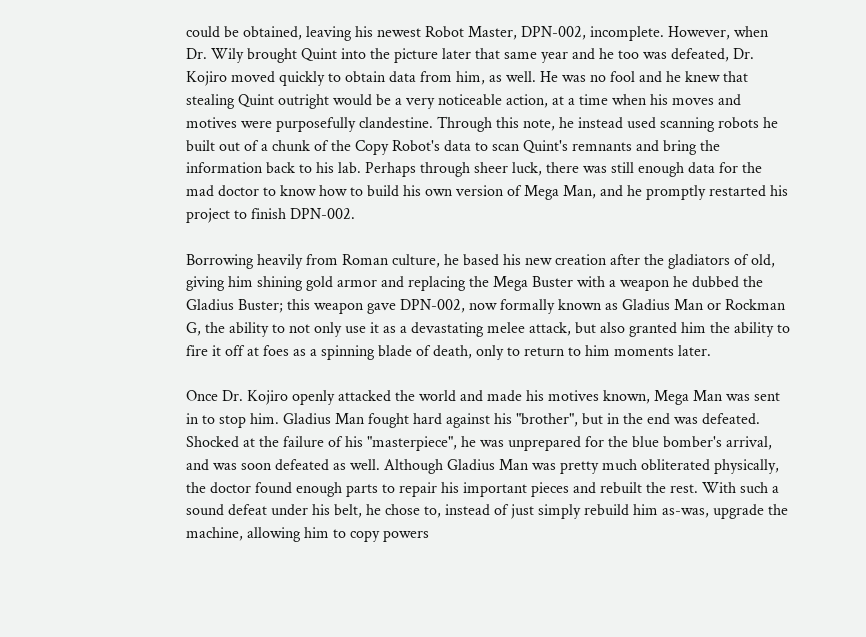could be obtained, leaving his newest Robot Master, DPN-002, incomplete. However, when Dr. Wily brought Quint into the picture later that same year and he too was defeated, Dr. Kojiro moved quickly to obtain data from him, as well. He was no fool and he knew that stealing Quint outright would be a very noticeable action, at a time when his moves and motives were purposefully clandestine. Through this note, he instead used scanning robots he built out of a chunk of the Copy Robot's data to scan Quint's remnants and bring the information back to his lab. Perhaps through sheer luck, there was still enough data for the mad doctor to know how to build his own version of Mega Man, and he promptly restarted his project to finish DPN-002.

Borrowing heavily from Roman culture, he based his new creation after the gladiators of old, giving him shining gold armor and replacing the Mega Buster with a weapon he dubbed the Gladius Buster; this weapon gave DPN-002, now formally known as Gladius Man or Rockman G, the ability to not only use it as a devastating melee attack, but also granted him the ability to fire it off at foes as a spinning blade of death, only to return to him moments later.

Once Dr. Kojiro openly attacked the world and made his motives known, Mega Man was sent in to stop him. Gladius Man fought hard against his "brother", but in the end was defeated. Shocked at the failure of his "masterpiece", he was unprepared for the blue bomber's arrival, and was soon defeated as well. Although Gladius Man was pretty much obliterated physically, the doctor found enough parts to repair his important pieces and rebuilt the rest. With such a sound defeat under his belt, he chose to, instead of just simply rebuild him as-was, upgrade the machine, allowing him to copy powers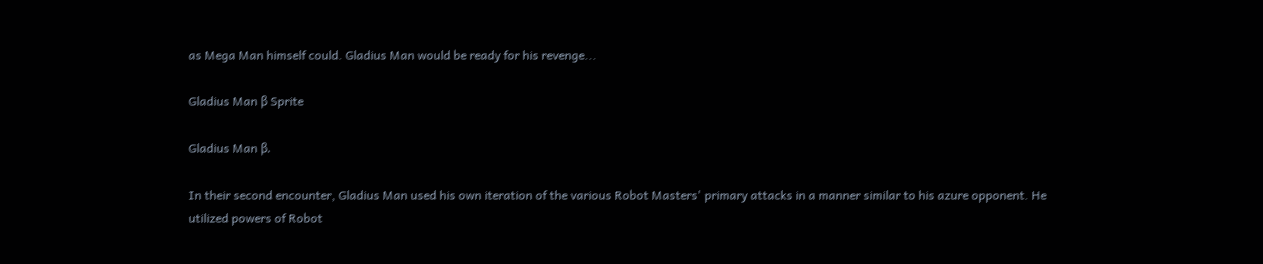as Mega Man himself could. Gladius Man would be ready for his revenge...

Gladius Man β Sprite

Gladius Man β.

In their second encounter, Gladius Man used his own iteration of the various Robot Masters' primary attacks in a manner similar to his azure opponent. He utilized powers of Robot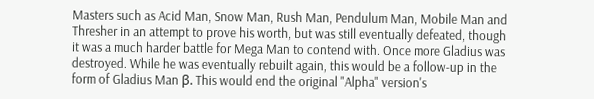Masters such as Acid Man, Snow Man, Rush Man, Pendulum Man, Mobile Man and Thresher in an attempt to prove his worth, but was still eventually defeated, though it was a much harder battle for Mega Man to contend with. Once more Gladius was destroyed. While he was eventually rebuilt again, this would be a follow-up in the form of Gladius Man β. This would end the original "Alpha" version's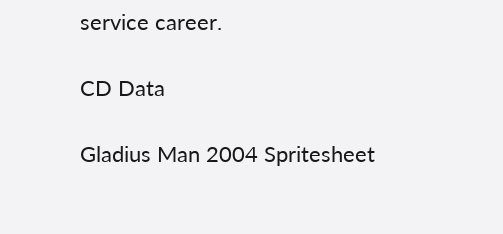service career.

CD Data

Gladius Man 2004 Spritesheet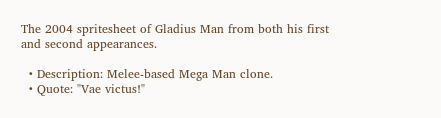The 2004 spritesheet of Gladius Man from both his first and second appearances.

  • Description: Melee-based Mega Man clone.
  • Quote: "Vae victus!"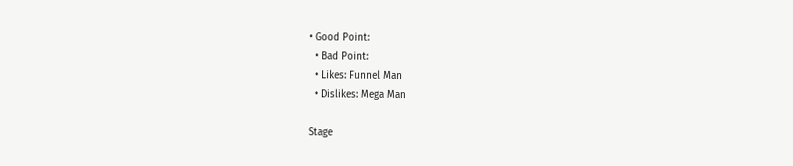• Good Point:
  • Bad Point:
  • Likes: Funnel Man
  • Dislikes: Mega Man

Stage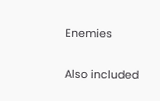Enemies

Also included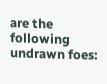are the following undrawn foes: